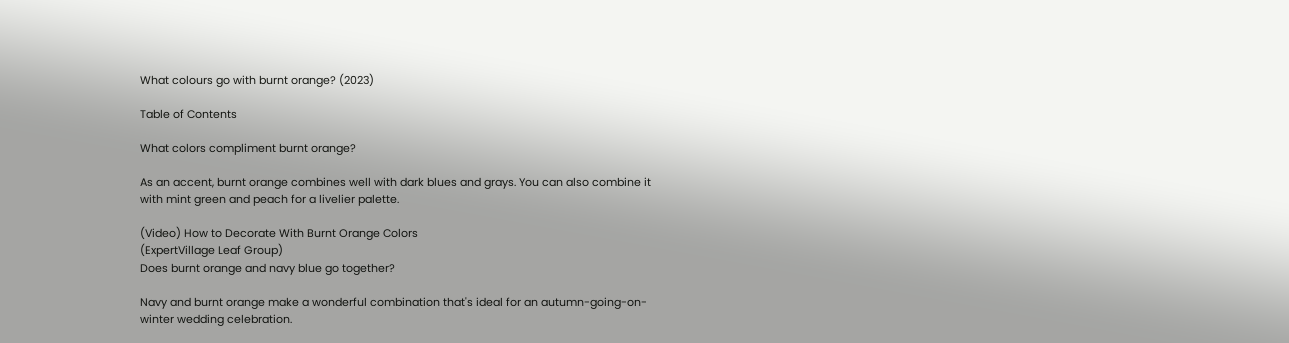What colours go with burnt orange? (2023)

Table of Contents

What colors compliment burnt orange?

As an accent, burnt orange combines well with dark blues and grays. You can also combine it with mint green and peach for a livelier palette.

(Video) How to Decorate With Burnt Orange Colors
(ExpertVillage Leaf Group)
Does burnt orange and navy blue go together?

Navy and burnt orange make a wonderful combination that's ideal for an autumn-going-on-winter wedding celebration.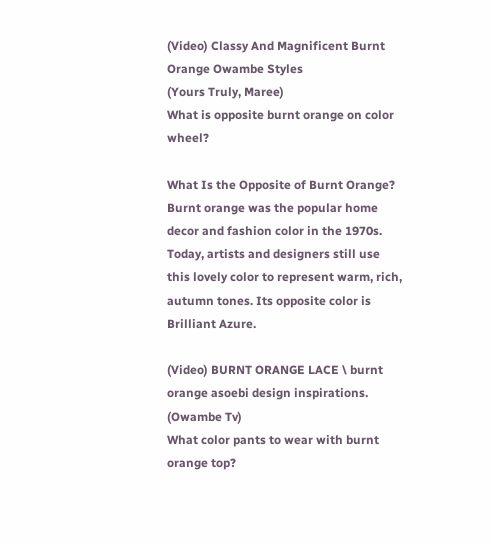(Video) Classy And Magnificent Burnt Orange Owambe Styles
(Yours Truly, Maree)
What is opposite burnt orange on color wheel?

What Is the Opposite of Burnt Orange? Burnt orange was the popular home decor and fashion color in the 1970s. Today, artists and designers still use this lovely color to represent warm, rich, autumn tones. Its opposite color is Brilliant Azure.

(Video) BURNT ORANGE LACE \ burnt orange asoebi design inspirations.
(Owambe Tv)
What color pants to wear with burnt orange top?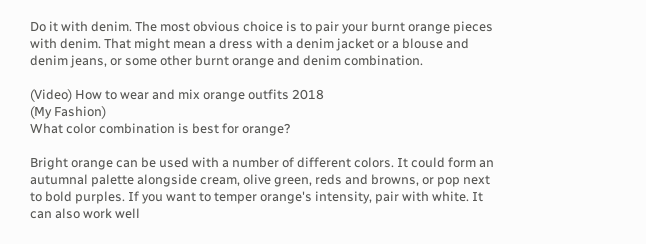Do it with denim. The most obvious choice is to pair your burnt orange pieces with denim. That might mean a dress with a denim jacket or a blouse and denim jeans, or some other burnt orange and denim combination.

(Video) How to wear and mix orange outfits 2018
(My Fashion)
What color combination is best for orange?

Bright orange can be used with a number of different colors. It could form an autumnal palette alongside cream, olive green, reds and browns, or pop next to bold purples. If you want to temper orange's intensity, pair with white. It can also work well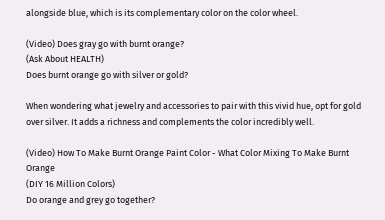alongside blue, which is its complementary color on the color wheel.

(Video) Does gray go with burnt orange?
(Ask About HEALTH)
Does burnt orange go with silver or gold?

When wondering what jewelry and accessories to pair with this vivid hue, opt for gold over silver. It adds a richness and complements the color incredibly well.

(Video) How To Make Burnt Orange Paint Color - What Color Mixing To Make Burnt Orange
(DIY 16 Million Colors)
Do orange and grey go together?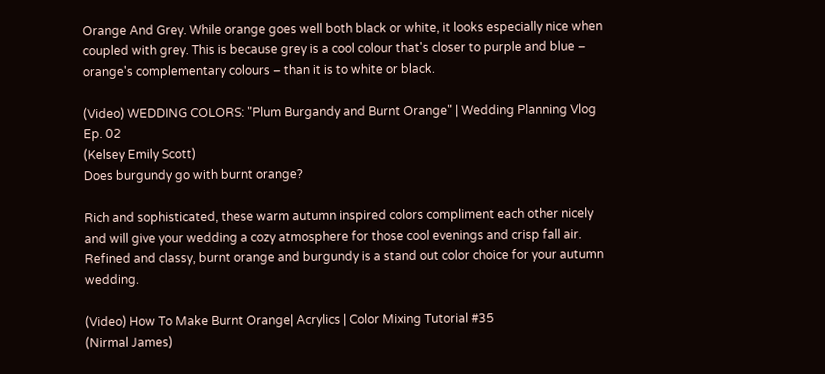Orange And Grey. While orange goes well both black or white, it looks especially nice when coupled with grey. This is because grey is a cool colour that's closer to purple and blue – orange's complementary colours – than it is to white or black.

(Video) WEDDING COLORS: "Plum Burgandy and Burnt Orange" | Wedding Planning Vlog Ep. 02
(Kelsey Emily Scott)
Does burgundy go with burnt orange?

Rich and sophisticated, these warm autumn inspired colors compliment each other nicely and will give your wedding a cozy atmosphere for those cool evenings and crisp fall air. Refined and classy, burnt orange and burgundy is a stand out color choice for your autumn wedding.

(Video) How To Make Burnt Orange| Acrylics | Color Mixing Tutorial #35
(Nirmal James)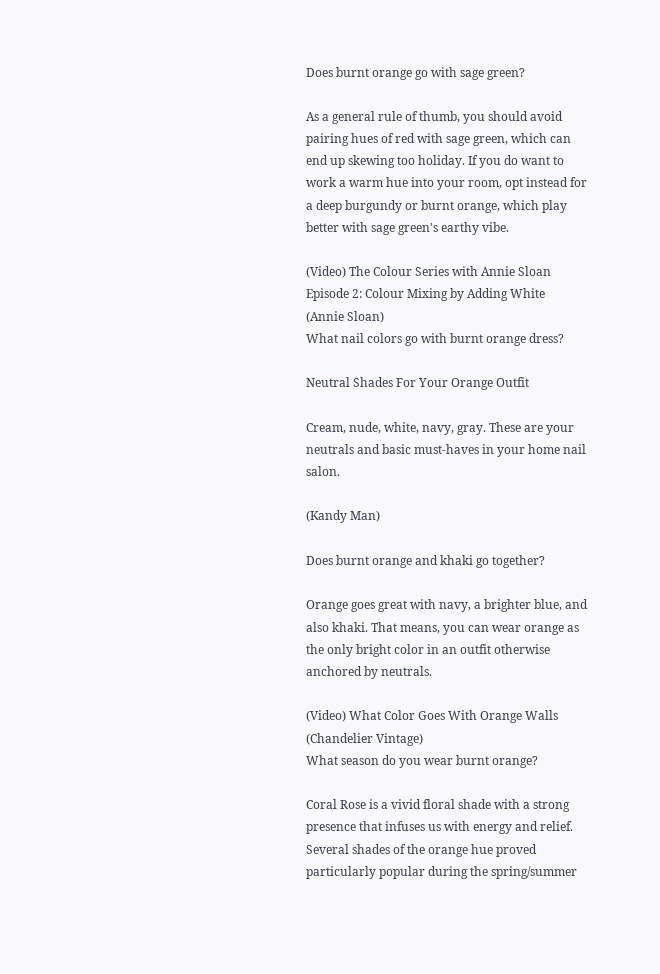Does burnt orange go with sage green?

As a general rule of thumb, you should avoid pairing hues of red with sage green, which can end up skewing too holiday. If you do want to work a warm hue into your room, opt instead for a deep burgundy or burnt orange, which play better with sage green's earthy vibe.

(Video) The Colour Series with Annie Sloan Episode 2: Colour Mixing by Adding White
(Annie Sloan)
What nail colors go with burnt orange dress?

Neutral Shades For Your Orange Outfit

Cream, nude, white, navy, gray. These are your neutrals and basic must-haves in your home nail salon.

(Kandy Man)

Does burnt orange and khaki go together?

Orange goes great with navy, a brighter blue, and also khaki. That means, you can wear orange as the only bright color in an outfit otherwise anchored by neutrals.

(Video) What Color Goes With Orange Walls
(Chandelier Vintage)
What season do you wear burnt orange?

Coral Rose is a vivid floral shade with a strong presence that infuses us with energy and relief. Several shades of the orange hue proved particularly popular during the spring/summer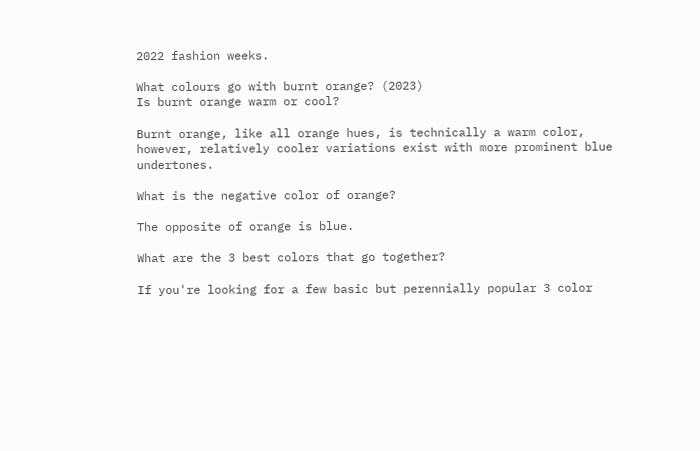2022 fashion weeks.

What colours go with burnt orange? (2023)
Is burnt orange warm or cool?

Burnt orange, like all orange hues, is technically a warm color, however, relatively cooler variations exist with more prominent blue undertones.

What is the negative color of orange?

The opposite of orange is blue.

What are the 3 best colors that go together?

If you're looking for a few basic but perennially popular 3 color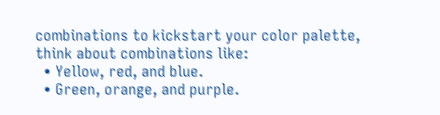combinations to kickstart your color palette, think about combinations like:
  • Yellow, red, and blue.
  • Green, orange, and purple.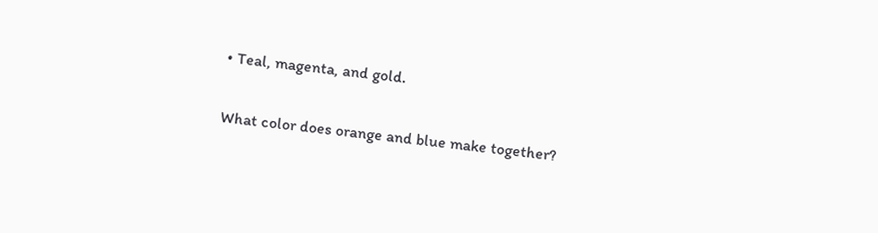• Teal, magenta, and gold.

What color does orange and blue make together?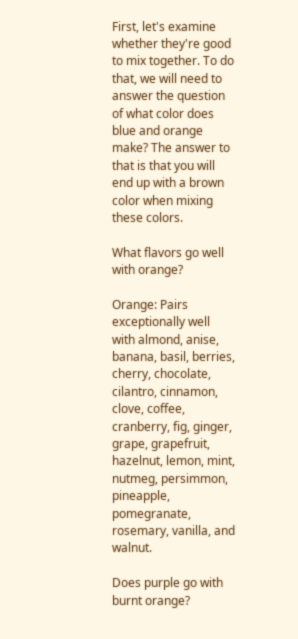First, let's examine whether they're good to mix together. To do that, we will need to answer the question of what color does blue and orange make? The answer to that is that you will end up with a brown color when mixing these colors.

What flavors go well with orange?

Orange: Pairs exceptionally well with almond, anise, banana, basil, berries, cherry, chocolate, cilantro, cinnamon, clove, coffee, cranberry, fig, ginger, grape, grapefruit, hazelnut, lemon, mint, nutmeg, persimmon, pineapple, pomegranate, rosemary, vanilla, and walnut.

Does purple go with burnt orange?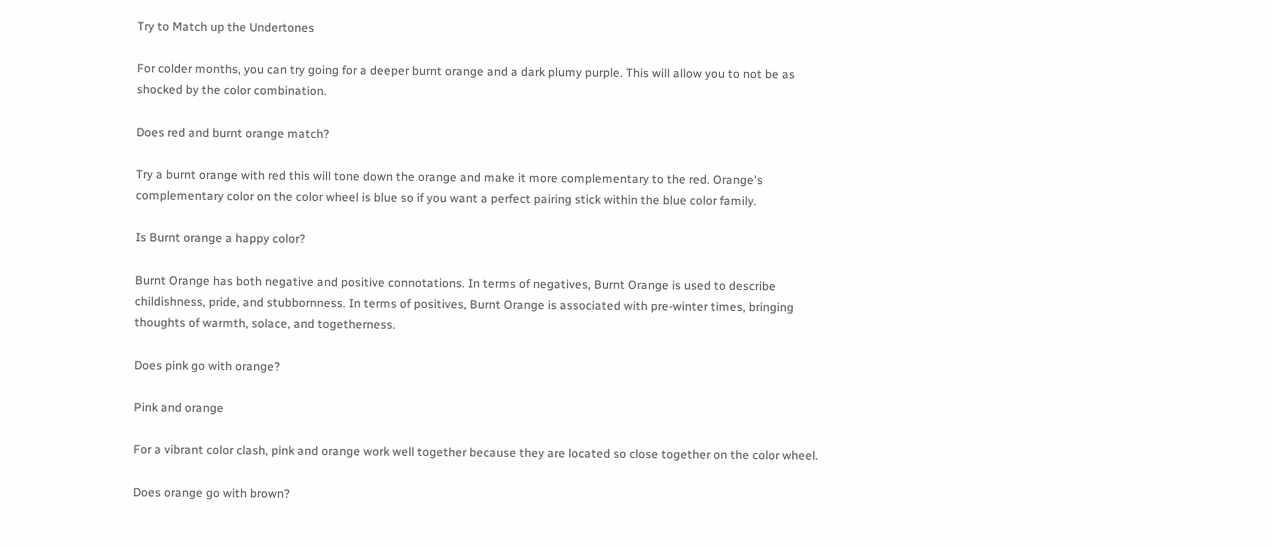Try to Match up the Undertones

For colder months, you can try going for a deeper burnt orange and a dark plumy purple. This will allow you to not be as shocked by the color combination.

Does red and burnt orange match?

Try a burnt orange with red this will tone down the orange and make it more complementary to the red. Orange's complementary color on the color wheel is blue so if you want a perfect pairing stick within the blue color family.

Is Burnt orange a happy color?

Burnt Orange has both negative and positive connotations. In terms of negatives, Burnt Orange is used to describe childishness, pride, and stubbornness. In terms of positives, Burnt Orange is associated with pre-winter times, bringing thoughts of warmth, solace, and togetherness.

Does pink go with orange?

Pink and orange

For a vibrant color clash, pink and orange work well together because they are located so close together on the color wheel.

Does orange go with brown?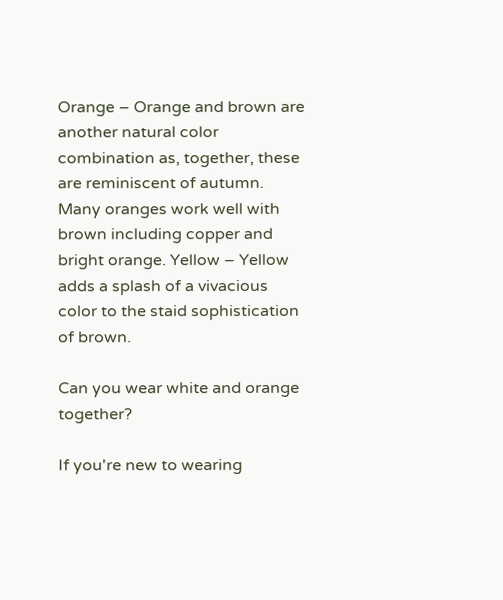Orange – Orange and brown are another natural color combination as, together, these are reminiscent of autumn. Many oranges work well with brown including copper and bright orange. Yellow – Yellow adds a splash of a vivacious color to the staid sophistication of brown.

Can you wear white and orange together?

If you're new to wearing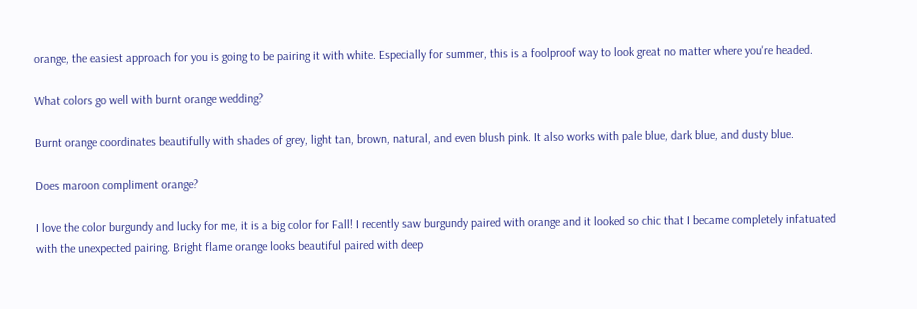orange, the easiest approach for you is going to be pairing it with white. Especially for summer, this is a foolproof way to look great no matter where you're headed.

What colors go well with burnt orange wedding?

Burnt orange coordinates beautifully with shades of grey, light tan, brown, natural, and even blush pink. It also works with pale blue, dark blue, and dusty blue.

Does maroon compliment orange?

I love the color burgundy and lucky for me, it is a big color for Fall! I recently saw burgundy paired with orange and it looked so chic that I became completely infatuated with the unexpected pairing. Bright flame orange looks beautiful paired with deep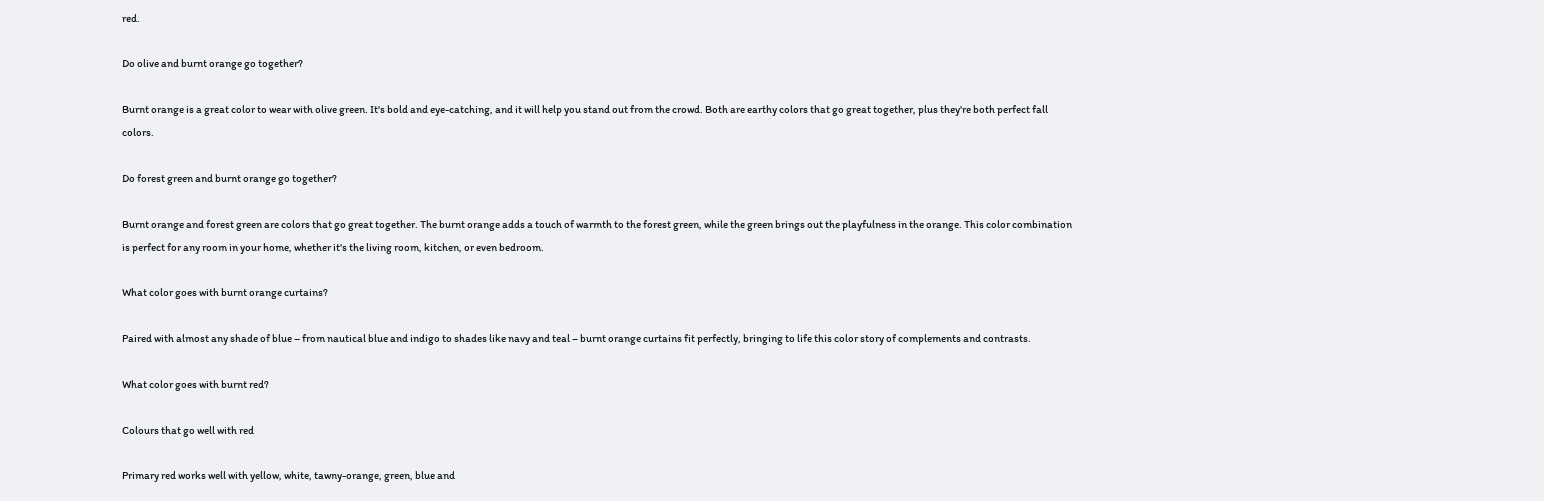red.

Do olive and burnt orange go together?

Burnt orange is a great color to wear with olive green. It's bold and eye-catching, and it will help you stand out from the crowd. Both are earthy colors that go great together, plus they're both perfect fall colors.

Do forest green and burnt orange go together?

Burnt orange and forest green are colors that go great together. The burnt orange adds a touch of warmth to the forest green, while the green brings out the playfulness in the orange. This color combination is perfect for any room in your home, whether it's the living room, kitchen, or even bedroom.

What color goes with burnt orange curtains?

Paired with almost any shade of blue – from nautical blue and indigo to shades like navy and teal – burnt orange curtains fit perfectly, bringing to life this color story of complements and contrasts.

What color goes with burnt red?

Colours that go well with red

Primary red works well with yellow, white, tawny-orange, green, blue and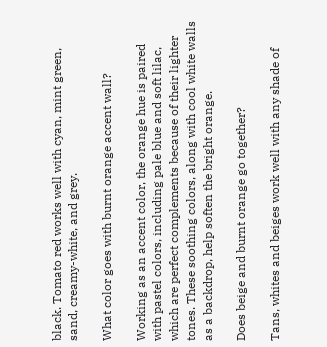black. Tomato red works well with cyan, mint green, sand, creamy-white, and grey.

What color goes with burnt orange accent wall?

Working as an accent color, the orange hue is paired with pastel colors, including pale blue and soft lilac, which are perfect complements because of their lighter tones. These soothing colors, along with cool white walls as a backdrop, help soften the bright orange.

Does beige and burnt orange go together?

Tans, whites and beiges work well with any shade of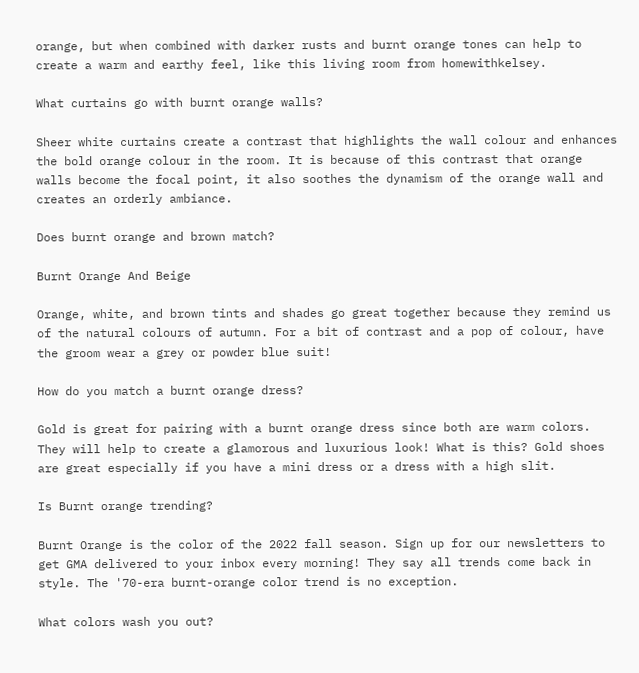orange, but when combined with darker rusts and burnt orange tones can help to create a warm and earthy feel, like this living room from homewithkelsey.

What curtains go with burnt orange walls?

Sheer white curtains create a contrast that highlights the wall colour and enhances the bold orange colour in the room. It is because of this contrast that orange walls become the focal point, it also soothes the dynamism of the orange wall and creates an orderly ambiance.

Does burnt orange and brown match?

Burnt Orange And Beige

Orange, white, and brown tints and shades go great together because they remind us of the natural colours of autumn. For a bit of contrast and a pop of colour, have the groom wear a grey or powder blue suit!

How do you match a burnt orange dress?

Gold is great for pairing with a burnt orange dress since both are warm colors. They will help to create a glamorous and luxurious look! What is this? Gold shoes are great especially if you have a mini dress or a dress with a high slit.

Is Burnt orange trending?

Burnt Orange is the color of the 2022 fall season. Sign up for our newsletters to get GMA delivered to your inbox every morning! They say all trends come back in style. The '70-era burnt-orange color trend is no exception.

What colors wash you out?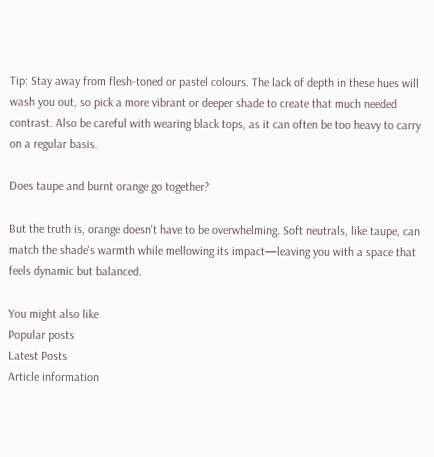Tip: Stay away from flesh-toned or pastel colours. The lack of depth in these hues will wash you out, so pick a more vibrant or deeper shade to create that much needed contrast. Also be careful with wearing black tops, as it can often be too heavy to carry on a regular basis.

Does taupe and burnt orange go together?

But the truth is, orange doesn't have to be overwhelming. Soft neutrals, like taupe, can match the shade's warmth while mellowing its impact—leaving you with a space that feels dynamic but balanced.

You might also like
Popular posts
Latest Posts
Article information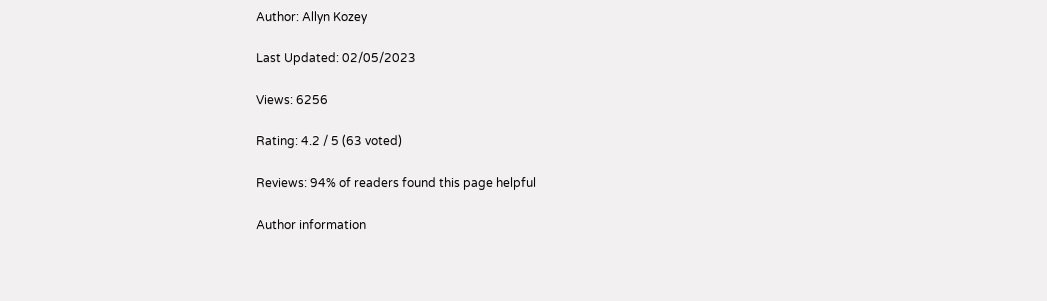Author: Allyn Kozey

Last Updated: 02/05/2023

Views: 6256

Rating: 4.2 / 5 (63 voted)

Reviews: 94% of readers found this page helpful

Author information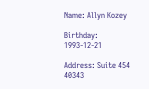Name: Allyn Kozey

Birthday: 1993-12-21

Address: Suite 454 40343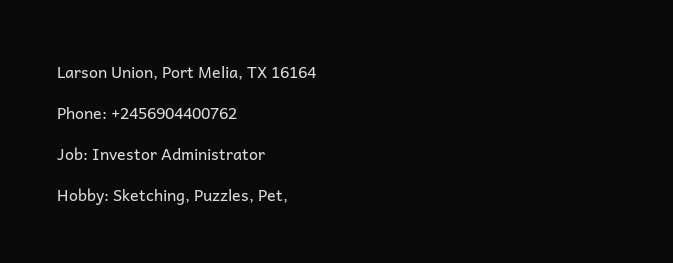Larson Union, Port Melia, TX 16164

Phone: +2456904400762

Job: Investor Administrator

Hobby: Sketching, Puzzles, Pet,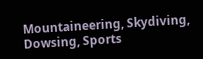Mountaineering, Skydiving, Dowsing, Sports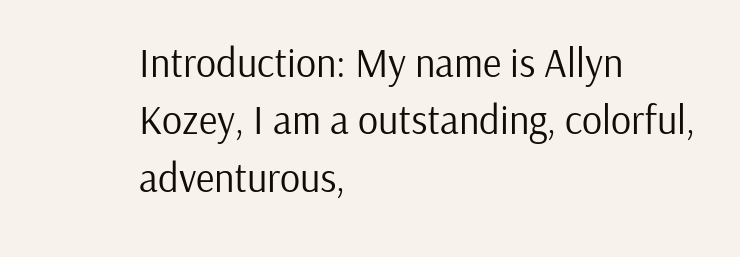Introduction: My name is Allyn Kozey, I am a outstanding, colorful, adventurous,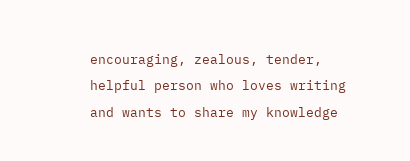encouraging, zealous, tender, helpful person who loves writing and wants to share my knowledge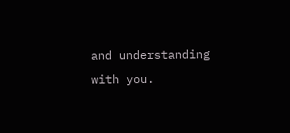and understanding with you.